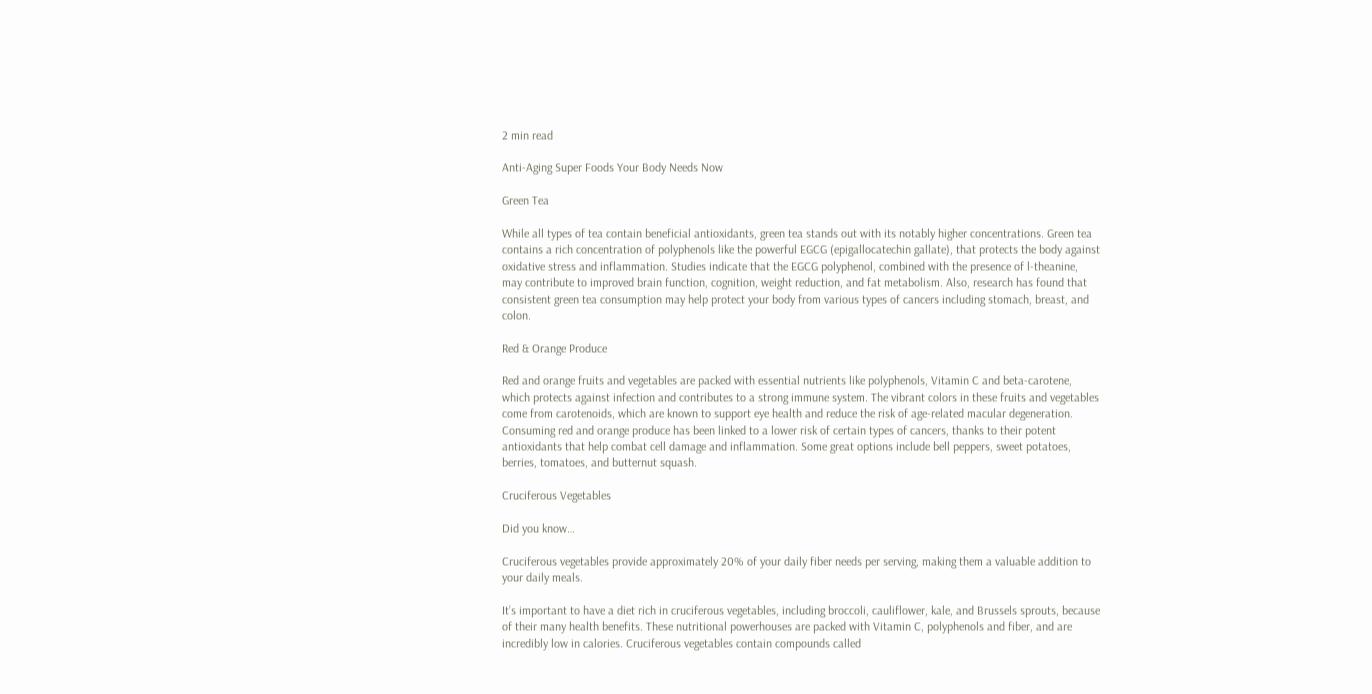2 min read

Anti-Aging Super Foods Your Body Needs Now

Green Tea

While all types of tea contain beneficial antioxidants, green tea stands out with its notably higher concentrations. Green tea contains a rich concentration of polyphenols like the powerful EGCG (epigallocatechin gallate), that protects the body against oxidative stress and inflammation. Studies indicate that the EGCG polyphenol, combined with the presence of l-theanine, may contribute to improved brain function, cognition, weight reduction, and fat metabolism. Also, research has found that consistent green tea consumption may help protect your body from various types of cancers including stomach, breast, and colon.

Red & Orange Produce

Red and orange fruits and vegetables are packed with essential nutrients like polyphenols, Vitamin C and beta-carotene, which protects against infection and contributes to a strong immune system. The vibrant colors in these fruits and vegetables come from carotenoids, which are known to support eye health and reduce the risk of age-related macular degeneration. Consuming red and orange produce has been linked to a lower risk of certain types of cancers, thanks to their potent antioxidants that help combat cell damage and inflammation. Some great options include bell peppers, sweet potatoes, berries, tomatoes, and butternut squash.

Cruciferous Vegetables

Did you know…

Cruciferous vegetables provide approximately 20% of your daily fiber needs per serving, making them a valuable addition to your daily meals.

It’s important to have a diet rich in cruciferous vegetables, including broccoli, cauliflower, kale, and Brussels sprouts, because of their many health benefits. These nutritional powerhouses are packed with Vitamin C, polyphenols and fiber, and are incredibly low in calories. Cruciferous vegetables contain compounds called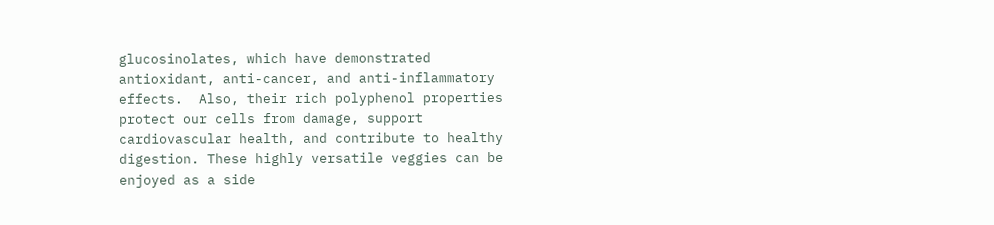glucosinolates, which have demonstrated antioxidant, anti-cancer, and anti-inflammatory effects.  Also, their rich polyphenol properties protect our cells from damage, support cardiovascular health, and contribute to healthy digestion. These highly versatile veggies can be enjoyed as a side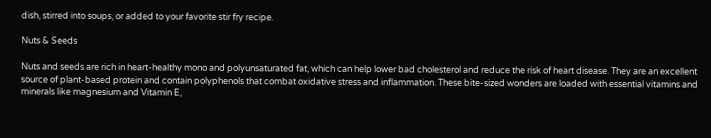dish, stirred into soups, or added to your favorite stir fry recipe.

Nuts & Seeds

Nuts and seeds are rich in heart-healthy mono and polyunsaturated fat, which can help lower bad cholesterol and reduce the risk of heart disease. They are an excellent source of plant-based protein and contain polyphenols that combat oxidative stress and inflammation. These bite-sized wonders are loaded with essential vitamins and minerals like magnesium and Vitamin E,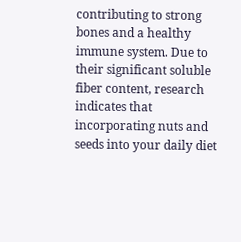contributing to strong bones and a healthy immune system. Due to their significant soluble fiber content, research indicates that incorporating nuts and seeds into your daily diet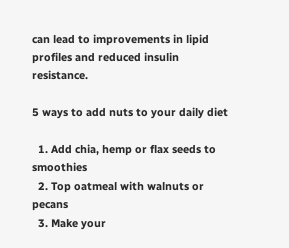can lead to improvements in lipid profiles and reduced insulin resistance.

5 ways to add nuts to your daily diet

  1. Add chia, hemp or flax seeds to smoothies
  2. Top oatmeal with walnuts or pecans
  3. Make your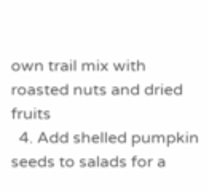own trail mix with roasted nuts and dried fruits
  4. Add shelled pumpkin seeds to salads for a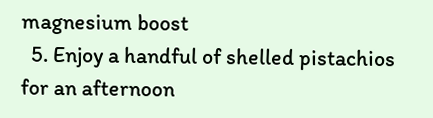magnesium boost
  5. Enjoy a handful of shelled pistachios for an afternoon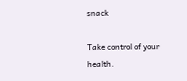snack

Take control of your health.